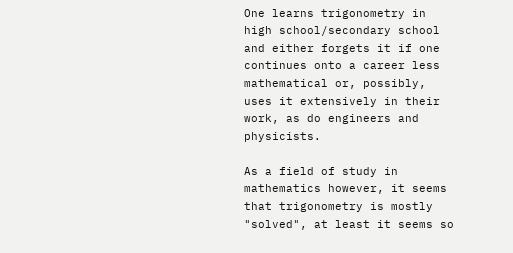One learns trigonometry in high school/secondary school and either forgets it if one continues onto a career less mathematical or, possibly, uses it extensively in their work, as do engineers and physicists.

As a field of study in mathematics however, it seems that trigonometry is mostly "solved", at least it seems so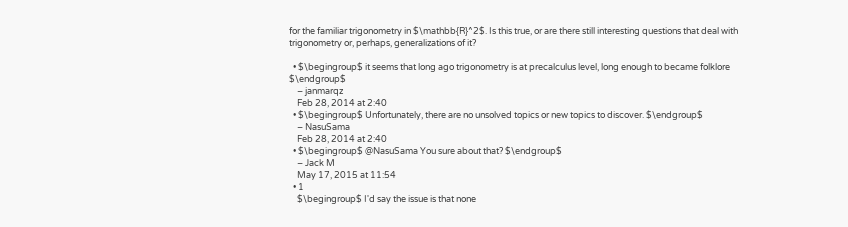for the familiar trigonometry in $\mathbb{R}^2$. Is this true, or are there still interesting questions that deal with trigonometry or, perhaps, generalizations of it?

  • $\begingroup$ it seems that long ago trigonometry is at precalculus level, long enough to became folklore $\endgroup$
    – janmarqz
    Feb 28, 2014 at 2:40
  • $\begingroup$ Unfortunately, there are no unsolved topics or new topics to discover. $\endgroup$
    – NasuSama
    Feb 28, 2014 at 2:40
  • $\begingroup$ @NasuSama You sure about that? $\endgroup$
    – Jack M
    May 17, 2015 at 11:54
  • 1
    $\begingroup$ I'd say the issue is that none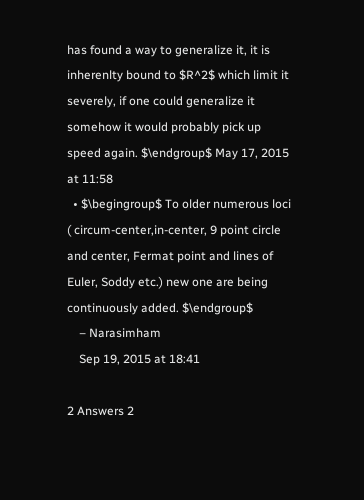has found a way to generalize it, it is inherenlty bound to $R^2$ which limit it severely, if one could generalize it somehow it would probably pick up speed again. $\endgroup$ May 17, 2015 at 11:58
  • $\begingroup$ To older numerous loci ( circum-center,in-center, 9 point circle and center, Fermat point and lines of Euler, Soddy etc.) new one are being continuously added. $\endgroup$
    – Narasimham
    Sep 19, 2015 at 18:41

2 Answers 2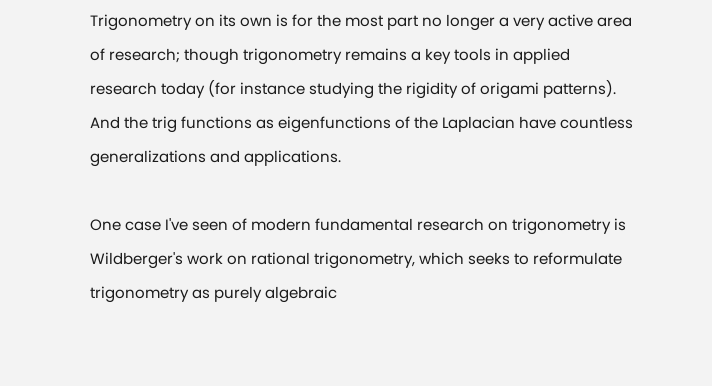Trigonometry on its own is for the most part no longer a very active area of research; though trigonometry remains a key tools in applied research today (for instance studying the rigidity of origami patterns). And the trig functions as eigenfunctions of the Laplacian have countless generalizations and applications.

One case I've seen of modern fundamental research on trigonometry is Wildberger's work on rational trigonometry, which seeks to reformulate trigonometry as purely algebraic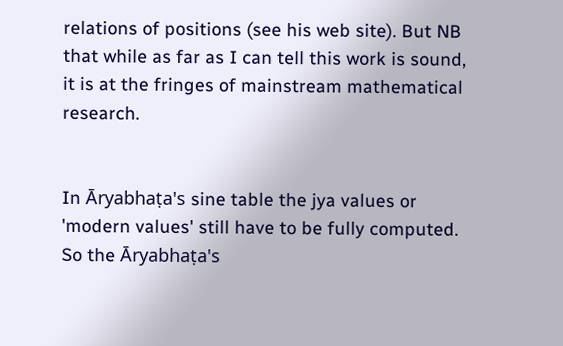relations of positions (see his web site). But NB that while as far as I can tell this work is sound, it is at the fringes of mainstream mathematical research.


In Āryabhaṭa's sine table the jya values or 'modern values' still have to be fully computed. So the Āryabhaṭa's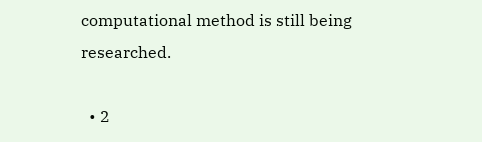computational method is still being researched.

  • 2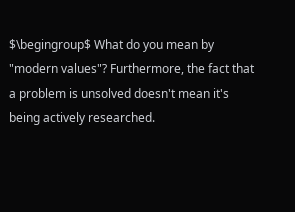$\begingroup$ What do you mean by "modern values"? Furthermore, the fact that a problem is unsolved doesn't mean it's being actively researched.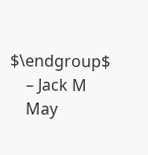$\endgroup$
    – Jack M
    May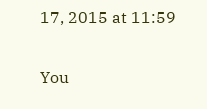17, 2015 at 11:59

You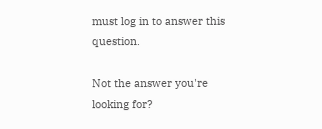must log in to answer this question.

Not the answer you're looking for?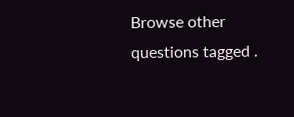Browse other questions tagged .